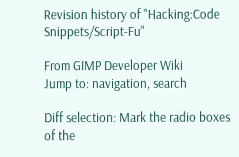Revision history of "Hacking:Code Snippets/Script-Fu"

From GIMP Developer Wiki
Jump to: navigation, search

Diff selection: Mark the radio boxes of the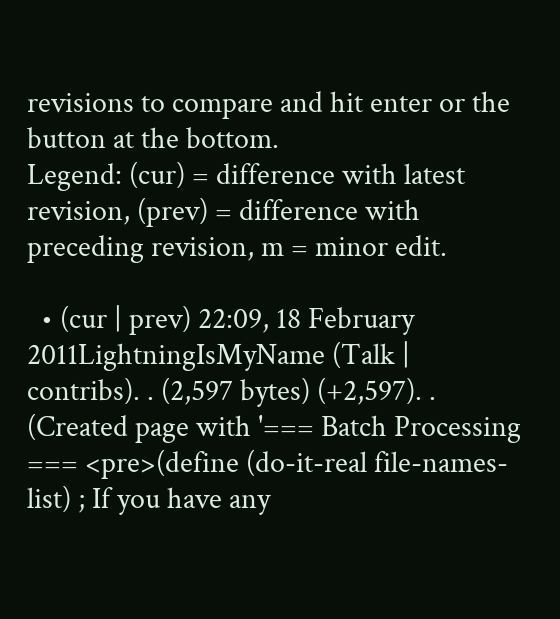revisions to compare and hit enter or the button at the bottom.
Legend: (cur) = difference with latest revision, (prev) = difference with preceding revision, m = minor edit.

  • (cur | prev) 22:09, 18 February 2011LightningIsMyName (Talk | contribs). . (2,597 bytes) (+2,597). . (Created page with '=== Batch Processing === <pre>(define (do-it-real file-names-list) ; If you have any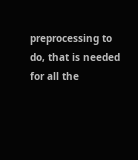preprocessing to do, that is needed for all the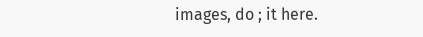images, do ; it here.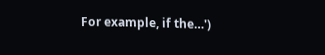For example, if the…')